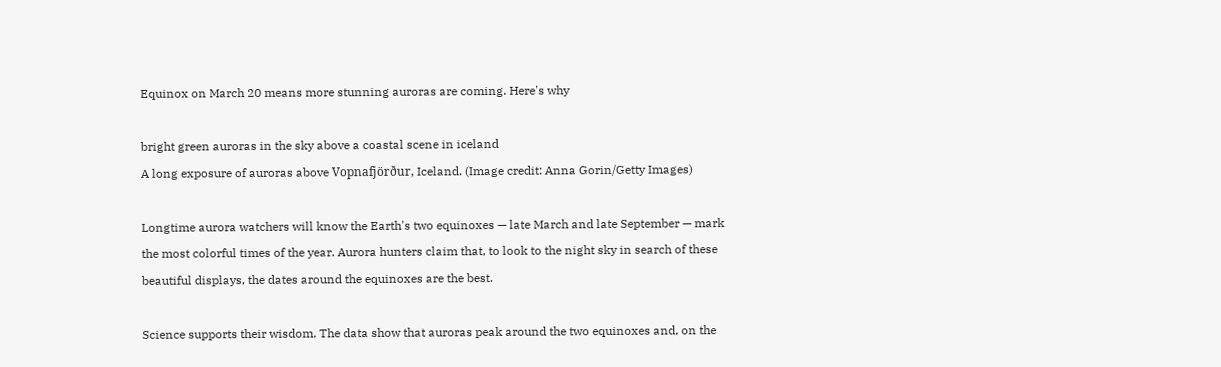Equinox on March 20 means more stunning auroras are coming. Here's why

bright green auroras in the sky above a coastal scene in iceland
A long exposure of auroras above Vopnafjörður, Iceland. (Image credit: Anna Gorin/Getty Images)

Longtime aurora watchers will know the Earth's two equinoxes — late March and late September — mark the most colorful times of the year. Aurora hunters claim that, to look to the night sky in search of these beautiful displays, the dates around the equinoxes are the best.

Science supports their wisdom. The data show that auroras peak around the two equinoxes and, on the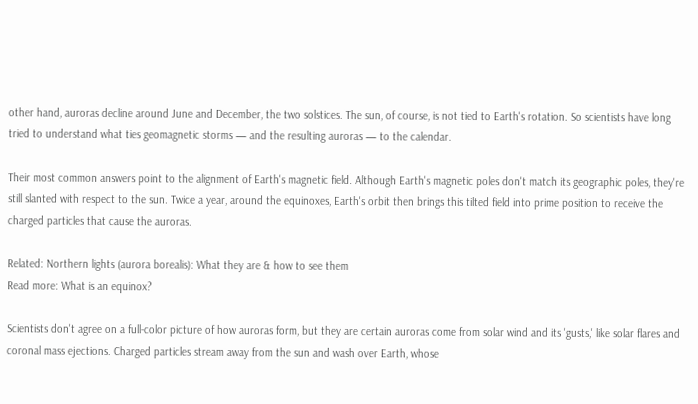other hand, auroras decline around June and December, the two solstices. The sun, of course, is not tied to Earth's rotation. So scientists have long tried to understand what ties geomagnetic storms — and the resulting auroras — to the calendar.

Their most common answers point to the alignment of Earth's magnetic field. Although Earth's magnetic poles don't match its geographic poles, they're still slanted with respect to the sun. Twice a year, around the equinoxes, Earth's orbit then brings this tilted field into prime position to receive the charged particles that cause the auroras.

Related: Northern lights (aurora borealis): What they are & how to see them
Read more: What is an equinox?

Scientists don't agree on a full-color picture of how auroras form, but they are certain auroras come from solar wind and its 'gusts,' like solar flares and coronal mass ejections. Charged particles stream away from the sun and wash over Earth, whose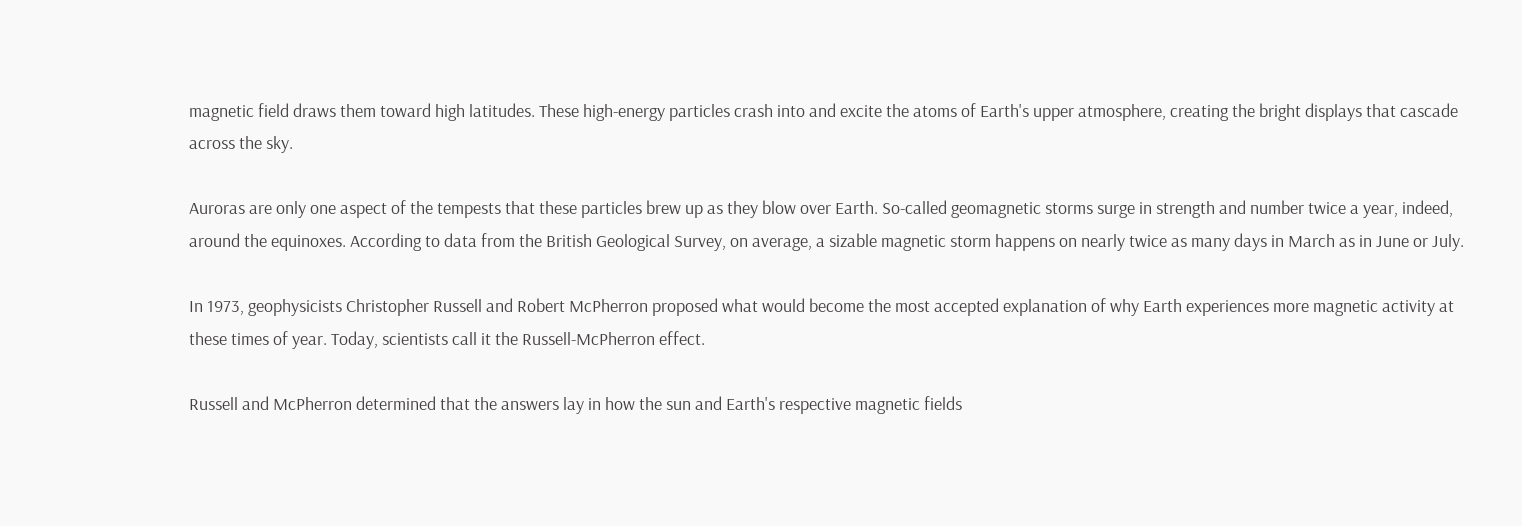magnetic field draws them toward high latitudes. These high-energy particles crash into and excite the atoms of Earth's upper atmosphere, creating the bright displays that cascade across the sky.

Auroras are only one aspect of the tempests that these particles brew up as they blow over Earth. So-called geomagnetic storms surge in strength and number twice a year, indeed, around the equinoxes. According to data from the British Geological Survey, on average, a sizable magnetic storm happens on nearly twice as many days in March as in June or July.

In 1973, geophysicists Christopher Russell and Robert McPherron proposed what would become the most accepted explanation of why Earth experiences more magnetic activity at these times of year. Today, scientists call it the Russell-McPherron effect.

Russell and McPherron determined that the answers lay in how the sun and Earth's respective magnetic fields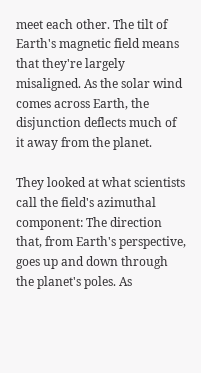meet each other. The tilt of Earth's magnetic field means that they're largely misaligned. As the solar wind comes across Earth, the disjunction deflects much of it away from the planet.

They looked at what scientists call the field's azimuthal component: The direction that, from Earth's perspective, goes up and down through the planet's poles. As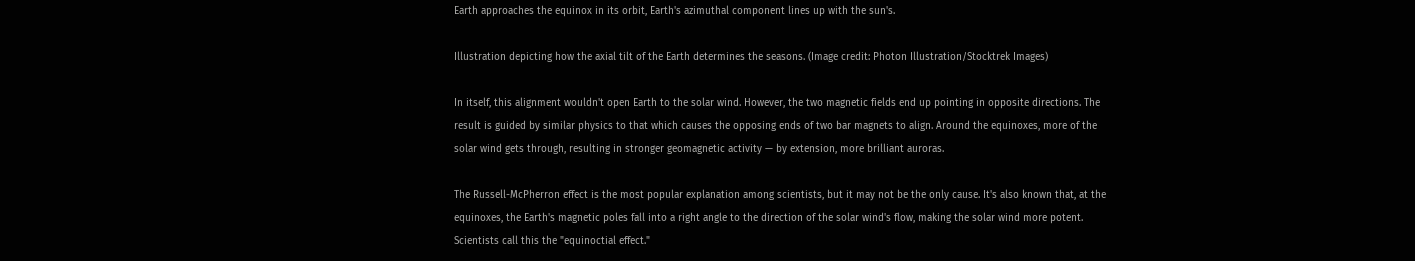Earth approaches the equinox in its orbit, Earth's azimuthal component lines up with the sun's.

Illustration depicting how the axial tilt of the Earth determines the seasons. (Image credit: Photon Illustration/Stocktrek Images)

In itself, this alignment wouldn't open Earth to the solar wind. However, the two magnetic fields end up pointing in opposite directions. The result is guided by similar physics to that which causes the opposing ends of two bar magnets to align. Around the equinoxes, more of the solar wind gets through, resulting in stronger geomagnetic activity — by extension, more brilliant auroras.

The Russell-McPherron effect is the most popular explanation among scientists, but it may not be the only cause. It's also known that, at the equinoxes, the Earth's magnetic poles fall into a right angle to the direction of the solar wind's flow, making the solar wind more potent. Scientists call this the "equinoctial effect."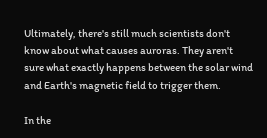Ultimately, there's still much scientists don't know about what causes auroras. They aren't sure what exactly happens between the solar wind and Earth's magnetic field to trigger them.

In the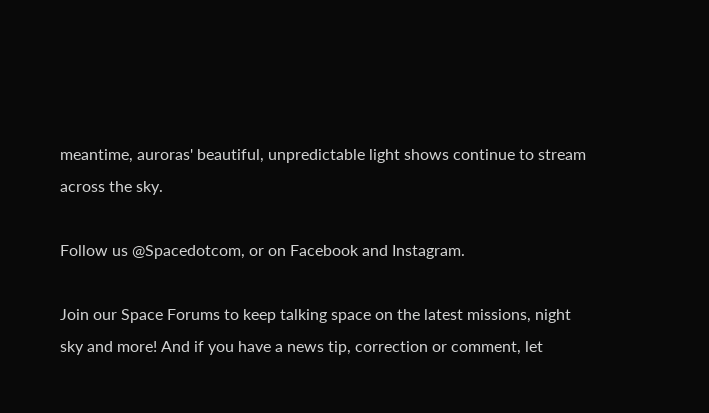meantime, auroras' beautiful, unpredictable light shows continue to stream across the sky.

Follow us @Spacedotcom, or on Facebook and Instagram.

Join our Space Forums to keep talking space on the latest missions, night sky and more! And if you have a news tip, correction or comment, let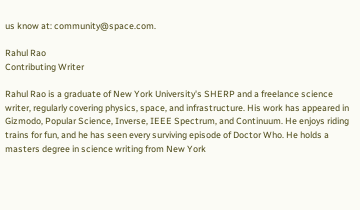us know at: community@space.com.

Rahul Rao
Contributing Writer

Rahul Rao is a graduate of New York University's SHERP and a freelance science writer, regularly covering physics, space, and infrastructure. His work has appeared in Gizmodo, Popular Science, Inverse, IEEE Spectrum, and Continuum. He enjoys riding trains for fun, and he has seen every surviving episode of Doctor Who. He holds a masters degree in science writing from New York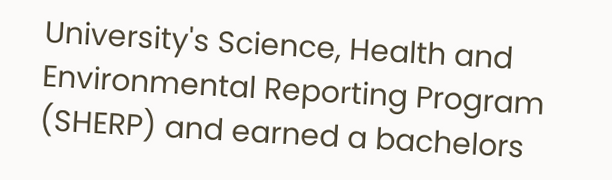University's Science, Health and Environmental Reporting Program (SHERP) and earned a bachelors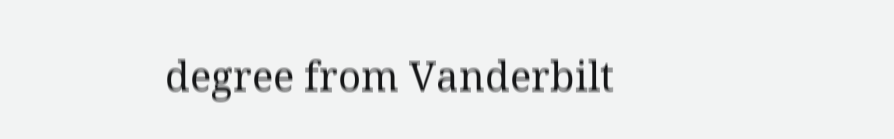degree from Vanderbilt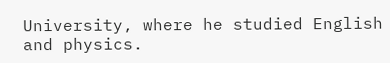University, where he studied English and physics.